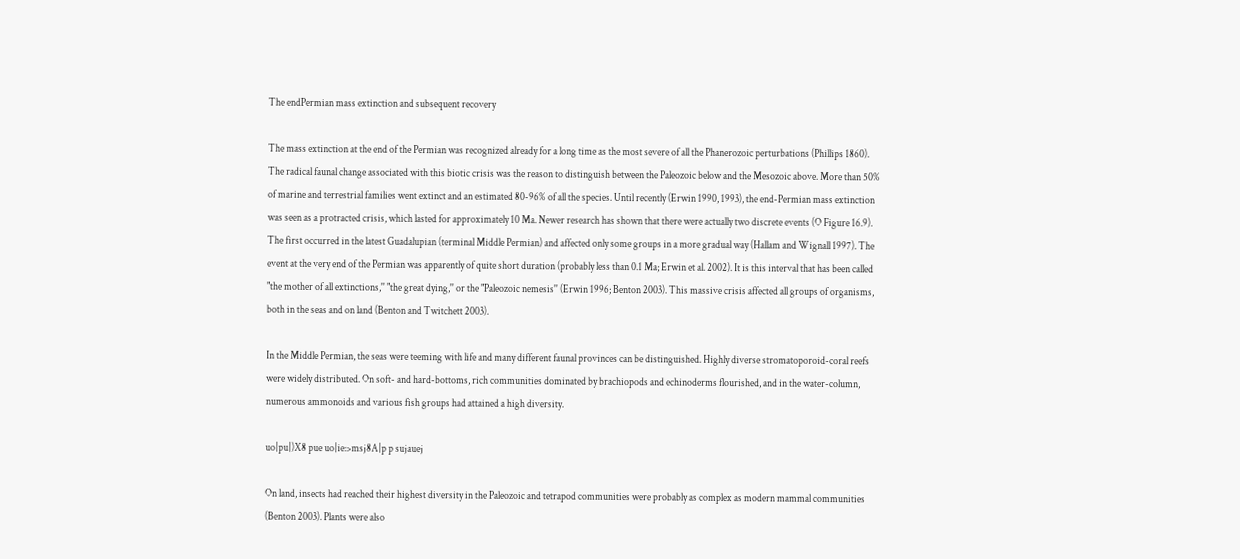The endPermian mass extinction and subsequent recovery

The mass extinction at the end of the Permian was recognized already for a long time as the most severe of all the Phanerozoic perturbations (Phillips 1860). The radical faunal change associated with this biotic crisis was the reason to distinguish between the Paleozoic below and the Mesozoic above. More than 50% of marine and terrestrial families went extinct and an estimated 80-96% of all the species. Until recently (Erwin 1990, 1993), the end-Permian mass extinction was seen as a protracted crisis, which lasted for approximately 10 Ma. Newer research has shown that there were actually two discrete events (O Figure 16.9). The first occurred in the latest Guadalupian (terminal Middle Permian) and affected only some groups in a more gradual way (Hallam and Wignall 1997). The event at the very end of the Permian was apparently of quite short duration (probably less than 0.1 Ma; Erwin et al. 2002). It is this interval that has been called "the mother of all extinctions,'' "the great dying,'' or the "Paleozoic nemesis'' (Erwin 1996; Benton 2003). This massive crisis affected all groups of organisms, both in the seas and on land (Benton and Twitchett 2003).

In the Middle Permian, the seas were teeming with life and many different faunal provinces can be distinguished. Highly diverse stromatoporoid-coral reefs were widely distributed. On soft- and hard-bottoms, rich communities dominated by brachiopods and echinoderms flourished, and in the water-column, numerous ammonoids and various fish groups had attained a high diversity.

uo|pu|)X8 pue uo|ie:>msj8A|p p sujauej

On land, insects had reached their highest diversity in the Paleozoic and tetrapod communities were probably as complex as modern mammal communities (Benton 2003). Plants were also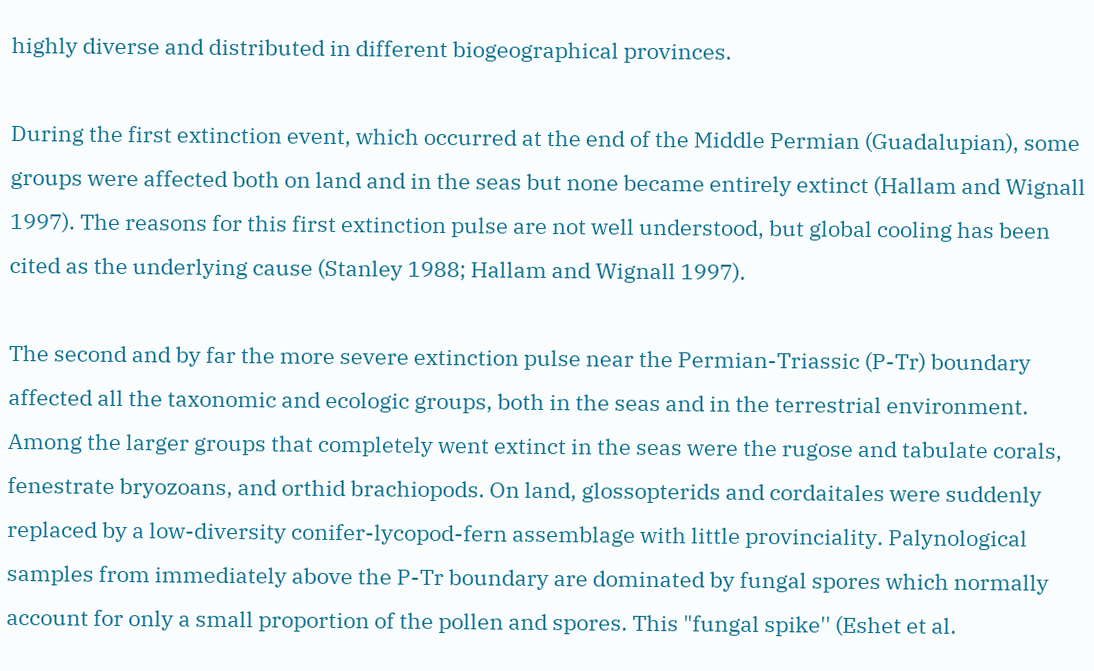highly diverse and distributed in different biogeographical provinces.

During the first extinction event, which occurred at the end of the Middle Permian (Guadalupian), some groups were affected both on land and in the seas but none became entirely extinct (Hallam and Wignall 1997). The reasons for this first extinction pulse are not well understood, but global cooling has been cited as the underlying cause (Stanley 1988; Hallam and Wignall 1997).

The second and by far the more severe extinction pulse near the Permian-Triassic (P-Tr) boundary affected all the taxonomic and ecologic groups, both in the seas and in the terrestrial environment. Among the larger groups that completely went extinct in the seas were the rugose and tabulate corals, fenestrate bryozoans, and orthid brachiopods. On land, glossopterids and cordaitales were suddenly replaced by a low-diversity conifer-lycopod-fern assemblage with little provinciality. Palynological samples from immediately above the P-Tr boundary are dominated by fungal spores which normally account for only a small proportion of the pollen and spores. This "fungal spike'' (Eshet et al.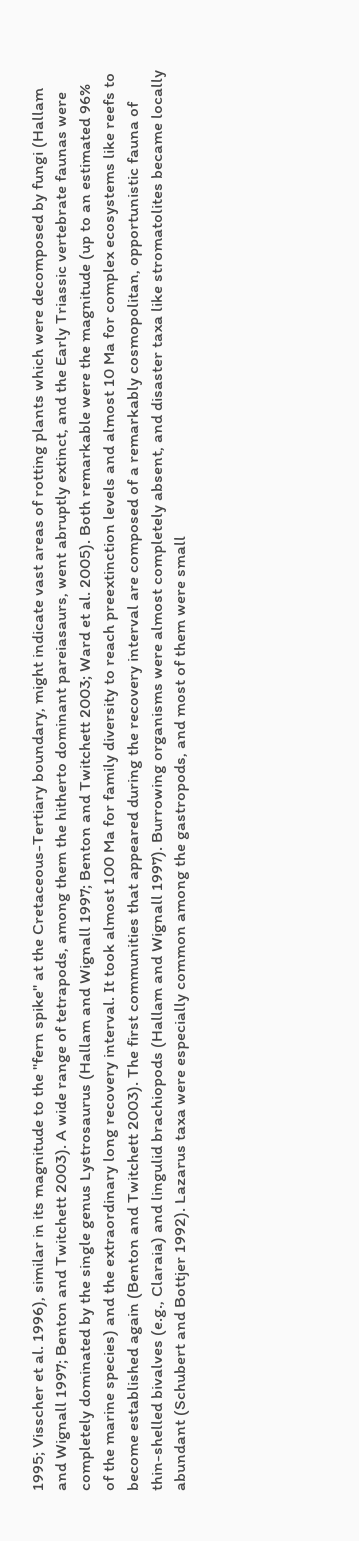1995; Visscher et al. 1996), similar in its magnitude to the "fern spike'' at the Cretaceous-Tertiary boundary, might indicate vast areas of rotting plants which were decomposed by fungi (Hallam and Wignall 1997; Benton and Twitchett 2003). A wide range of tetrapods, among them the hitherto dominant pareiasaurs, went abruptly extinct, and the Early Triassic vertebrate faunas were completely dominated by the single genus Lystrosaurus (Hallam and Wignall 1997; Benton and Twitchett 2003; Ward et al. 2005). Both remarkable were the magnitude (up to an estimated 96% of the marine species) and the extraordinary long recovery interval. It took almost 100 Ma for family diversity to reach preextinction levels and almost 10 Ma for complex ecosystems like reefs to become established again (Benton and Twitchett 2003). The first communities that appeared during the recovery interval are composed of a remarkably cosmopolitan, opportunistic fauna of thin-shelled bivalves (e.g., Claraia) and lingulid brachiopods (Hallam and Wignall 1997). Burrowing organisms were almost completely absent, and disaster taxa like stromatolites became locally abundant (Schubert and Bottjer 1992). Lazarus taxa were especially common among the gastropods, and most of them were small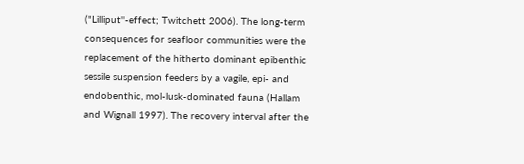("Lilliput''-effect; Twitchett 2006). The long-term consequences for seafloor communities were the replacement of the hitherto dominant epibenthic sessile suspension feeders by a vagile, epi- and endobenthic, mol-lusk-dominated fauna (Hallam and Wignall 1997). The recovery interval after the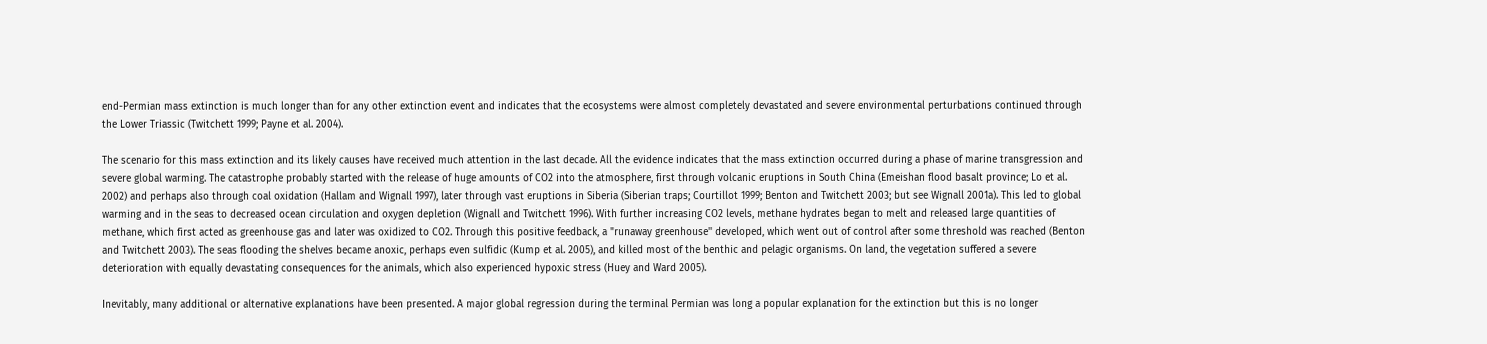end-Permian mass extinction is much longer than for any other extinction event and indicates that the ecosystems were almost completely devastated and severe environmental perturbations continued through the Lower Triassic (Twitchett 1999; Payne et al. 2004).

The scenario for this mass extinction and its likely causes have received much attention in the last decade. All the evidence indicates that the mass extinction occurred during a phase of marine transgression and severe global warming. The catastrophe probably started with the release of huge amounts of CO2 into the atmosphere, first through volcanic eruptions in South China (Emeishan flood basalt province; Lo et al. 2002) and perhaps also through coal oxidation (Hallam and Wignall 1997), later through vast eruptions in Siberia (Siberian traps; Courtillot 1999; Benton and Twitchett 2003; but see Wignall 2001a). This led to global warming and in the seas to decreased ocean circulation and oxygen depletion (Wignall and Twitchett 1996). With further increasing CO2 levels, methane hydrates began to melt and released large quantities of methane, which first acted as greenhouse gas and later was oxidized to CO2. Through this positive feedback, a "runaway greenhouse'' developed, which went out of control after some threshold was reached (Benton and Twitchett 2003). The seas flooding the shelves became anoxic, perhaps even sulfidic (Kump et al. 2005), and killed most of the benthic and pelagic organisms. On land, the vegetation suffered a severe deterioration with equally devastating consequences for the animals, which also experienced hypoxic stress (Huey and Ward 2005).

Inevitably, many additional or alternative explanations have been presented. A major global regression during the terminal Permian was long a popular explanation for the extinction but this is no longer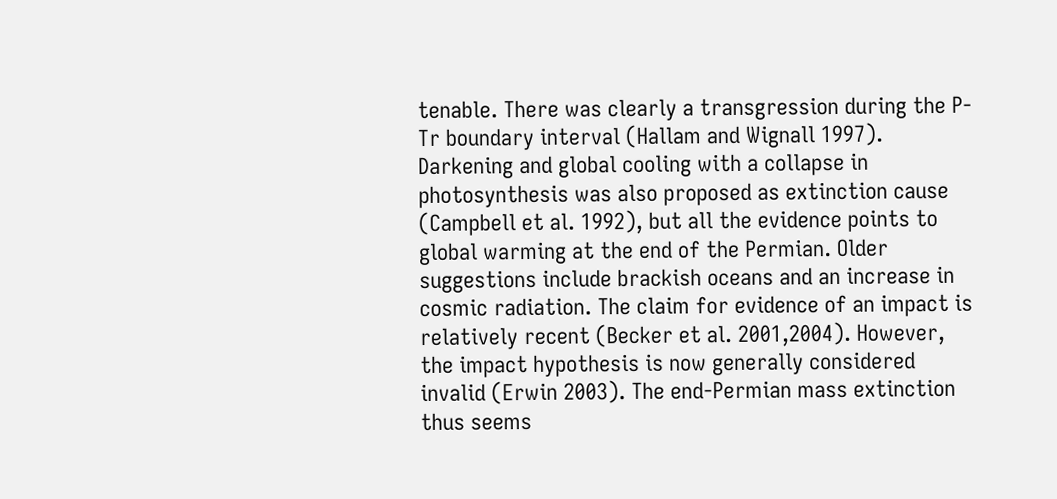tenable. There was clearly a transgression during the P-Tr boundary interval (Hallam and Wignall 1997). Darkening and global cooling with a collapse in photosynthesis was also proposed as extinction cause (Campbell et al. 1992), but all the evidence points to global warming at the end of the Permian. Older suggestions include brackish oceans and an increase in cosmic radiation. The claim for evidence of an impact is relatively recent (Becker et al. 2001,2004). However, the impact hypothesis is now generally considered invalid (Erwin 2003). The end-Permian mass extinction thus seems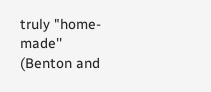truly "home-made'' (Benton and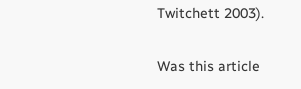Twitchett 2003).

Was this article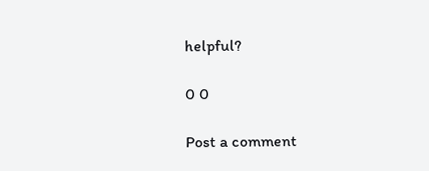helpful?

0 0

Post a comment